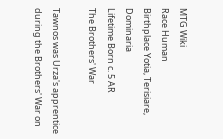MTG Wiki
Race Human
Birthplace Yotia, Terisiare, Dominaria
Lifetime Born c. 5 AR
The Brothers' War

Tawnos was Urza's apprentice during the Brothers' War on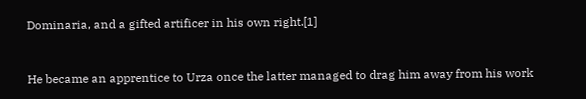Dominaria, and a gifted artificer in his own right.[1]


He became an apprentice to Urza once the latter managed to drag him away from his work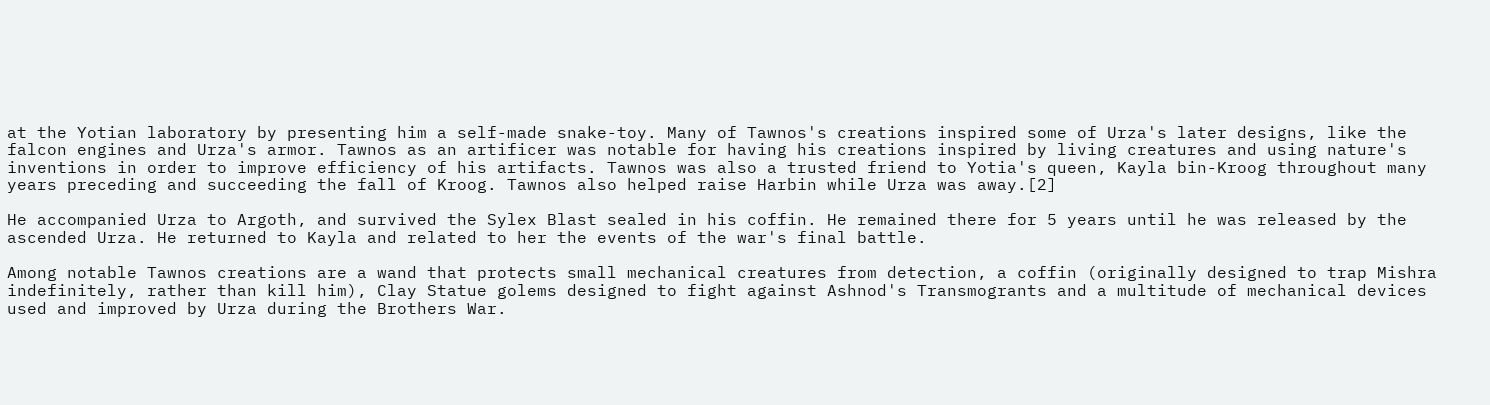at the Yotian laboratory by presenting him a self-made snake-toy. Many of Tawnos's creations inspired some of Urza's later designs, like the falcon engines and Urza's armor. Tawnos as an artificer was notable for having his creations inspired by living creatures and using nature's inventions in order to improve efficiency of his artifacts. Tawnos was also a trusted friend to Yotia's queen, Kayla bin-Kroog throughout many years preceding and succeeding the fall of Kroog. Tawnos also helped raise Harbin while Urza was away.[2]

He accompanied Urza to Argoth, and survived the Sylex Blast sealed in his coffin. He remained there for 5 years until he was released by the ascended Urza. He returned to Kayla and related to her the events of the war's final battle.

Among notable Tawnos creations are a wand that protects small mechanical creatures from detection, a coffin (originally designed to trap Mishra indefinitely, rather than kill him), Clay Statue golems designed to fight against Ashnod's Transmogrants and a multitude of mechanical devices used and improved by Urza during the Brothers War.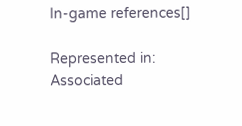In-game references[]

Represented in:
Associated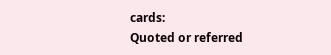cards:
Quoted or referred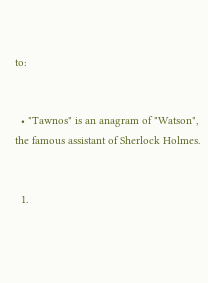to:


  • "Tawnos" is an anagram of "Watson", the famous assistant of Sherlock Holmes.


  1.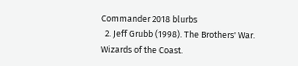Commander 2018 blurbs
  2. Jeff Grubb (1998). The Brothers' War. Wizards of the Coast.